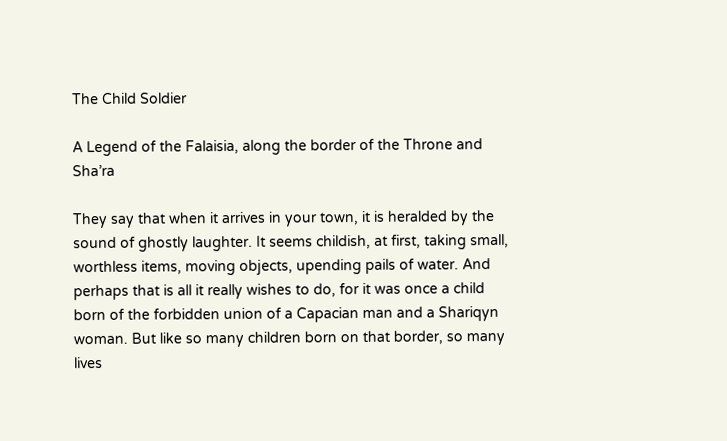The Child Soldier

A Legend of the Falaisia, along the border of the Throne and Sha’ra

They say that when it arrives in your town, it is heralded by the sound of ghostly laughter. It seems childish, at first, taking small, worthless items, moving objects, upending pails of water. And perhaps that is all it really wishes to do, for it was once a child born of the forbidden union of a Capacian man and a Shariqyn woman. But like so many children born on that border, so many lives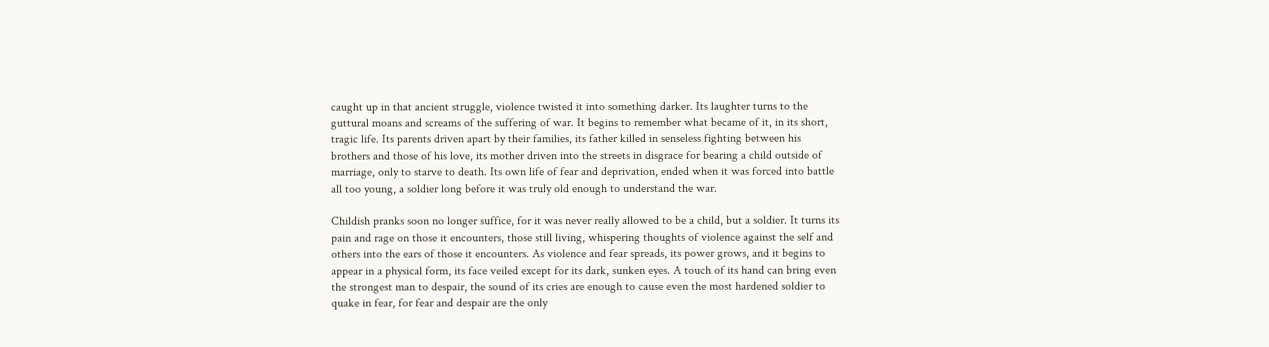caught up in that ancient struggle, violence twisted it into something darker. Its laughter turns to the guttural moans and screams of the suffering of war. It begins to remember what became of it, in its short, tragic life. Its parents driven apart by their families, its father killed in senseless fighting between his brothers and those of his love, its mother driven into the streets in disgrace for bearing a child outside of marriage, only to starve to death. Its own life of fear and deprivation, ended when it was forced into battle all too young, a soldier long before it was truly old enough to understand the war.

Childish pranks soon no longer suffice, for it was never really allowed to be a child, but a soldier. It turns its pain and rage on those it encounters, those still living, whispering thoughts of violence against the self and others into the ears of those it encounters. As violence and fear spreads, its power grows, and it begins to appear in a physical form, its face veiled except for its dark, sunken eyes. A touch of its hand can bring even the strongest man to despair, the sound of its cries are enough to cause even the most hardened soldier to quake in fear, for fear and despair are the only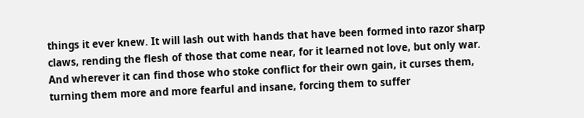things it ever knew. It will lash out with hands that have been formed into razor sharp claws, rending the flesh of those that come near, for it learned not love, but only war. And wherever it can find those who stoke conflict for their own gain, it curses them, turning them more and more fearful and insane, forcing them to suffer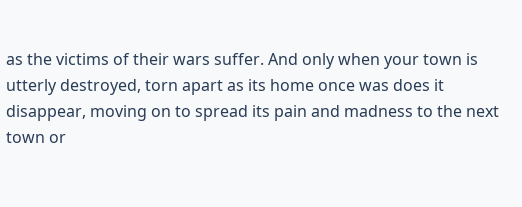as the victims of their wars suffer. And only when your town is utterly destroyed, torn apart as its home once was does it disappear, moving on to spread its pain and madness to the next town or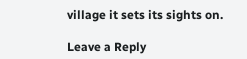village it sets its sights on.

Leave a Reply